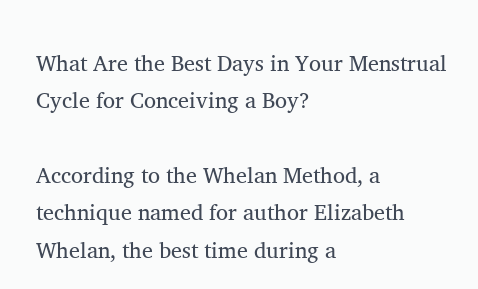What Are the Best Days in Your Menstrual Cycle for Conceiving a Boy?

According to the Whelan Method, a technique named for author Elizabeth Whelan, the best time during a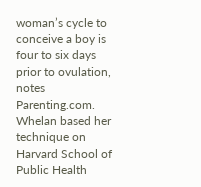woman’s cycle to conceive a boy is four to six days prior to ovulation, notes Parenting.com. Whelan based her technique on Harvard School of Public Health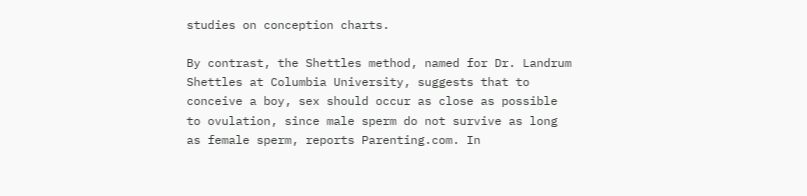studies on conception charts.

By contrast, the Shettles method, named for Dr. Landrum Shettles at Columbia University, suggests that to conceive a boy, sex should occur as close as possible to ovulation, since male sperm do not survive as long as female sperm, reports Parenting.com. In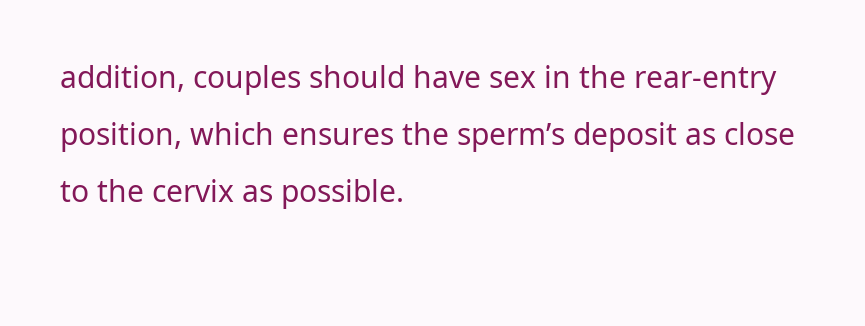addition, couples should have sex in the rear-entry position, which ensures the sperm’s deposit as close to the cervix as possible.